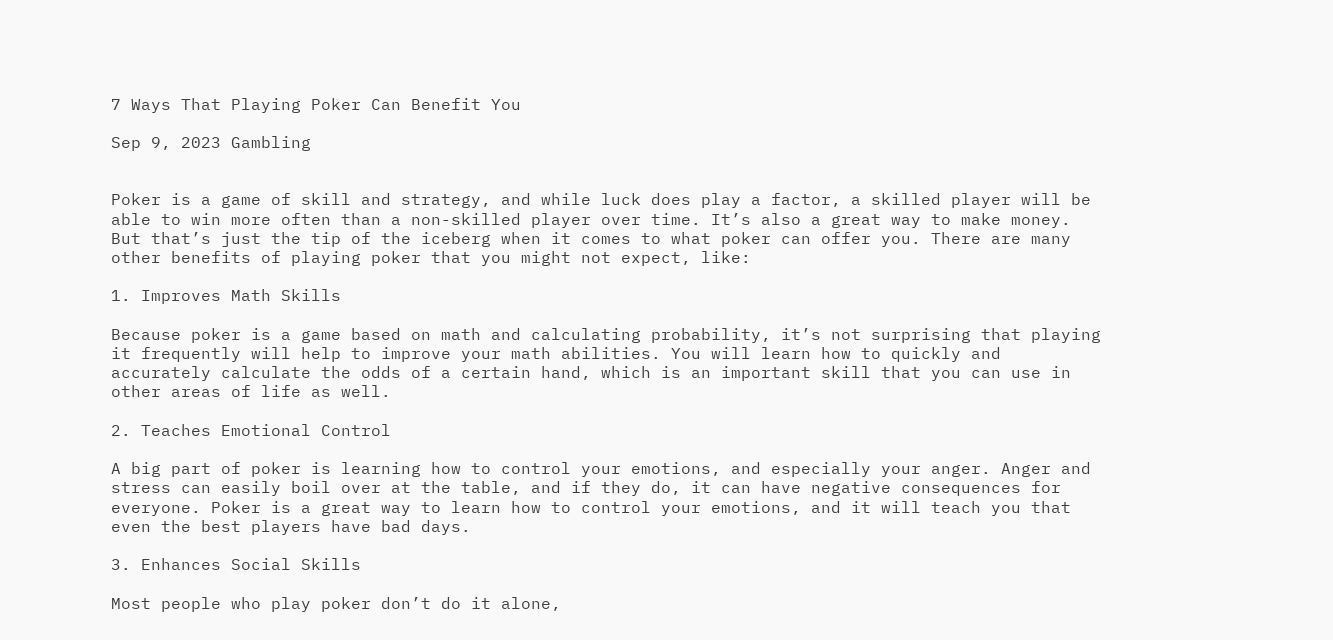7 Ways That Playing Poker Can Benefit You

Sep 9, 2023 Gambling


Poker is a game of skill and strategy, and while luck does play a factor, a skilled player will be able to win more often than a non-skilled player over time. It’s also a great way to make money. But that’s just the tip of the iceberg when it comes to what poker can offer you. There are many other benefits of playing poker that you might not expect, like:

1. Improves Math Skills

Because poker is a game based on math and calculating probability, it’s not surprising that playing it frequently will help to improve your math abilities. You will learn how to quickly and accurately calculate the odds of a certain hand, which is an important skill that you can use in other areas of life as well.

2. Teaches Emotional Control

A big part of poker is learning how to control your emotions, and especially your anger. Anger and stress can easily boil over at the table, and if they do, it can have negative consequences for everyone. Poker is a great way to learn how to control your emotions, and it will teach you that even the best players have bad days.

3. Enhances Social Skills

Most people who play poker don’t do it alone,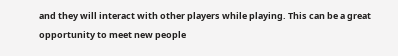and they will interact with other players while playing. This can be a great opportunity to meet new people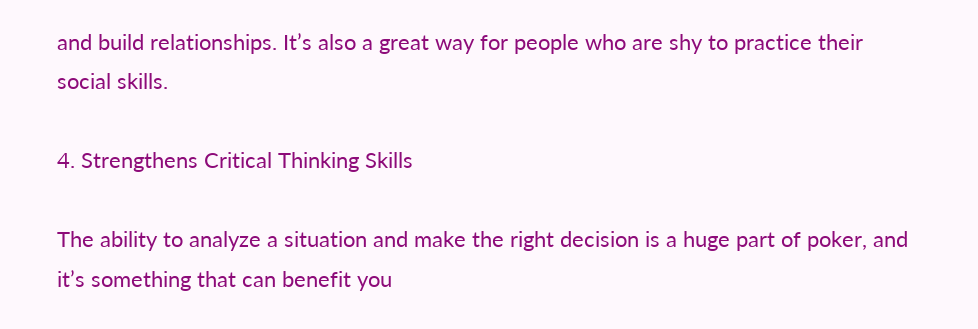and build relationships. It’s also a great way for people who are shy to practice their social skills.

4. Strengthens Critical Thinking Skills

The ability to analyze a situation and make the right decision is a huge part of poker, and it’s something that can benefit you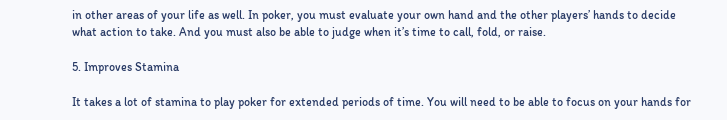in other areas of your life as well. In poker, you must evaluate your own hand and the other players’ hands to decide what action to take. And you must also be able to judge when it’s time to call, fold, or raise.

5. Improves Stamina

It takes a lot of stamina to play poker for extended periods of time. You will need to be able to focus on your hands for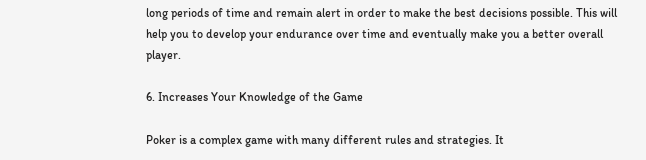long periods of time and remain alert in order to make the best decisions possible. This will help you to develop your endurance over time and eventually make you a better overall player.

6. Increases Your Knowledge of the Game

Poker is a complex game with many different rules and strategies. It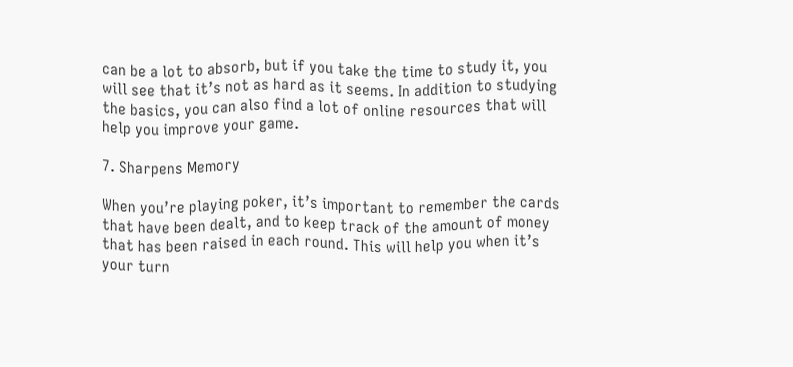can be a lot to absorb, but if you take the time to study it, you will see that it’s not as hard as it seems. In addition to studying the basics, you can also find a lot of online resources that will help you improve your game.

7. Sharpens Memory

When you’re playing poker, it’s important to remember the cards that have been dealt, and to keep track of the amount of money that has been raised in each round. This will help you when it’s your turn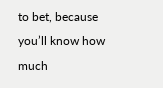to bet, because you’ll know how much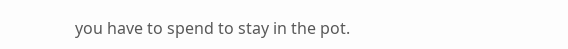you have to spend to stay in the pot.